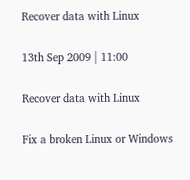Recover data with Linux

13th Sep 2009 | 11:00

Recover data with Linux

Fix a broken Linux or Windows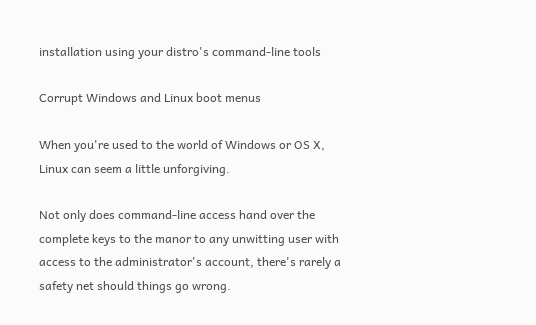installation using your distro's command-line tools

Corrupt Windows and Linux boot menus

When you're used to the world of Windows or OS X, Linux can seem a little unforgiving.

Not only does command-line access hand over the complete keys to the manor to any unwitting user with access to the administrator's account, there's rarely a safety net should things go wrong.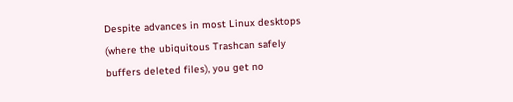Despite advances in most Linux desktops (where the ubiquitous Trashcan safely buffers deleted files), you get no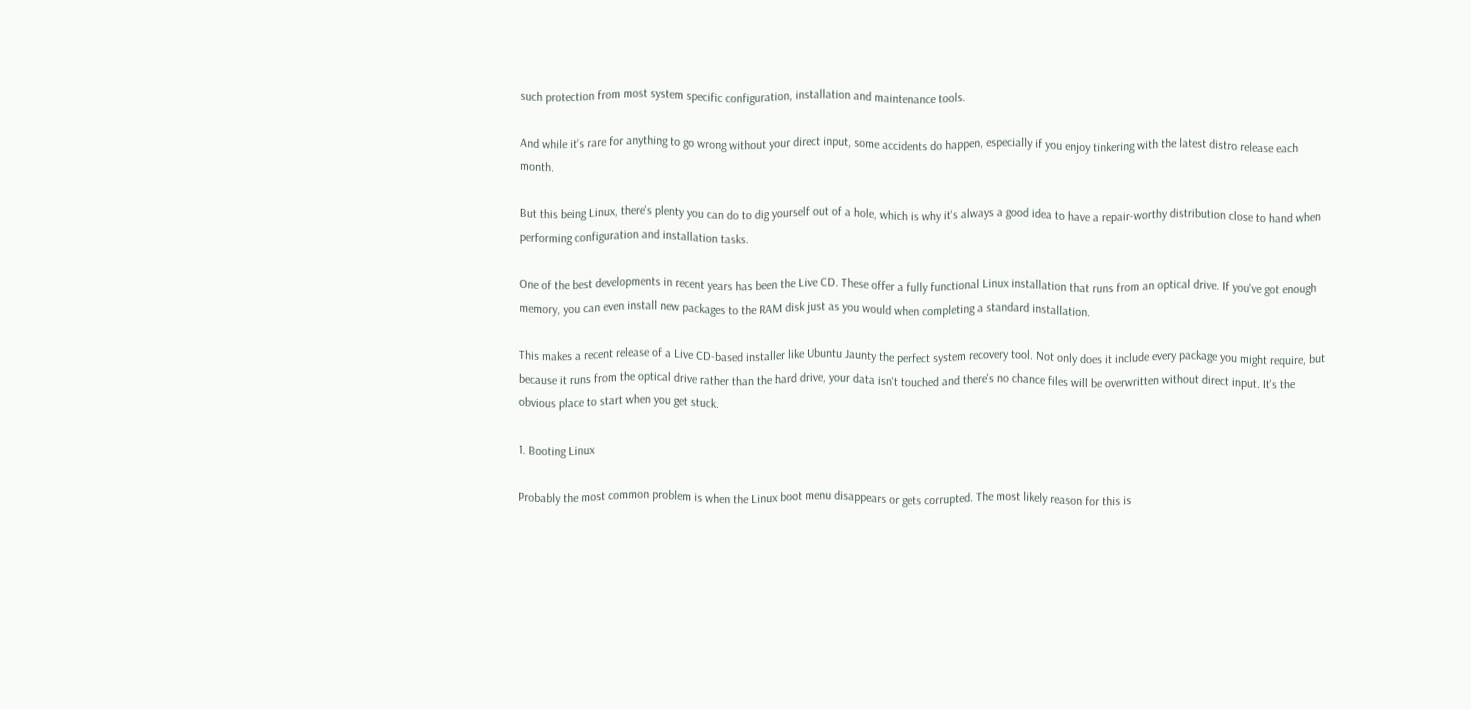such protection from most system specific configuration, installation and maintenance tools.

And while it's rare for anything to go wrong without your direct input, some accidents do happen, especially if you enjoy tinkering with the latest distro release each month.

But this being Linux, there's plenty you can do to dig yourself out of a hole, which is why it's always a good idea to have a repair-worthy distribution close to hand when performing configuration and installation tasks.

One of the best developments in recent years has been the Live CD. These offer a fully functional Linux installation that runs from an optical drive. If you've got enough memory, you can even install new packages to the RAM disk just as you would when completing a standard installation.

This makes a recent release of a Live CD-based installer like Ubuntu Jaunty the perfect system recovery tool. Not only does it include every package you might require, but because it runs from the optical drive rather than the hard drive, your data isn't touched and there's no chance files will be overwritten without direct input. It's the obvious place to start when you get stuck.

1. Booting Linux

Probably the most common problem is when the Linux boot menu disappears or gets corrupted. The most likely reason for this is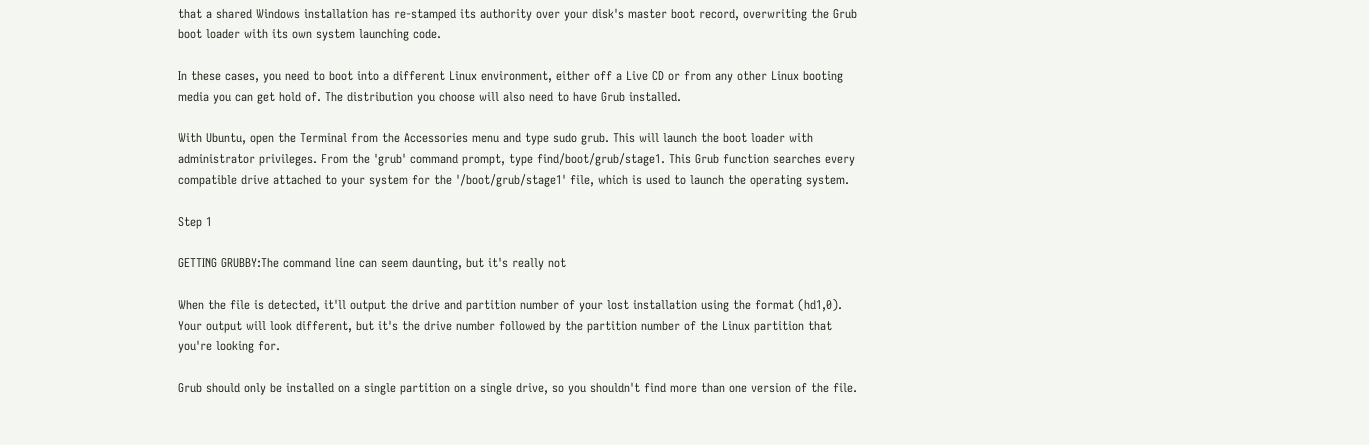that a shared Windows installation has re-stamped its authority over your disk's master boot record, overwriting the Grub boot loader with its own system launching code.

In these cases, you need to boot into a different Linux environment, either off a Live CD or from any other Linux booting media you can get hold of. The distribution you choose will also need to have Grub installed.

With Ubuntu, open the Terminal from the Accessories menu and type sudo grub. This will launch the boot loader with administrator privileges. From the 'grub' command prompt, type find/boot/grub/stage1. This Grub function searches every compatible drive attached to your system for the '/boot/grub/stage1' file, which is used to launch the operating system.

Step 1

GETTING GRUBBY:The command line can seem daunting, but it's really not

When the file is detected, it'll output the drive and partition number of your lost installation using the format (hd1,0). Your output will look different, but it's the drive number followed by the partition number of the Linux partition that you're looking for.

Grub should only be installed on a single partition on a single drive, so you shouldn't find more than one version of the file.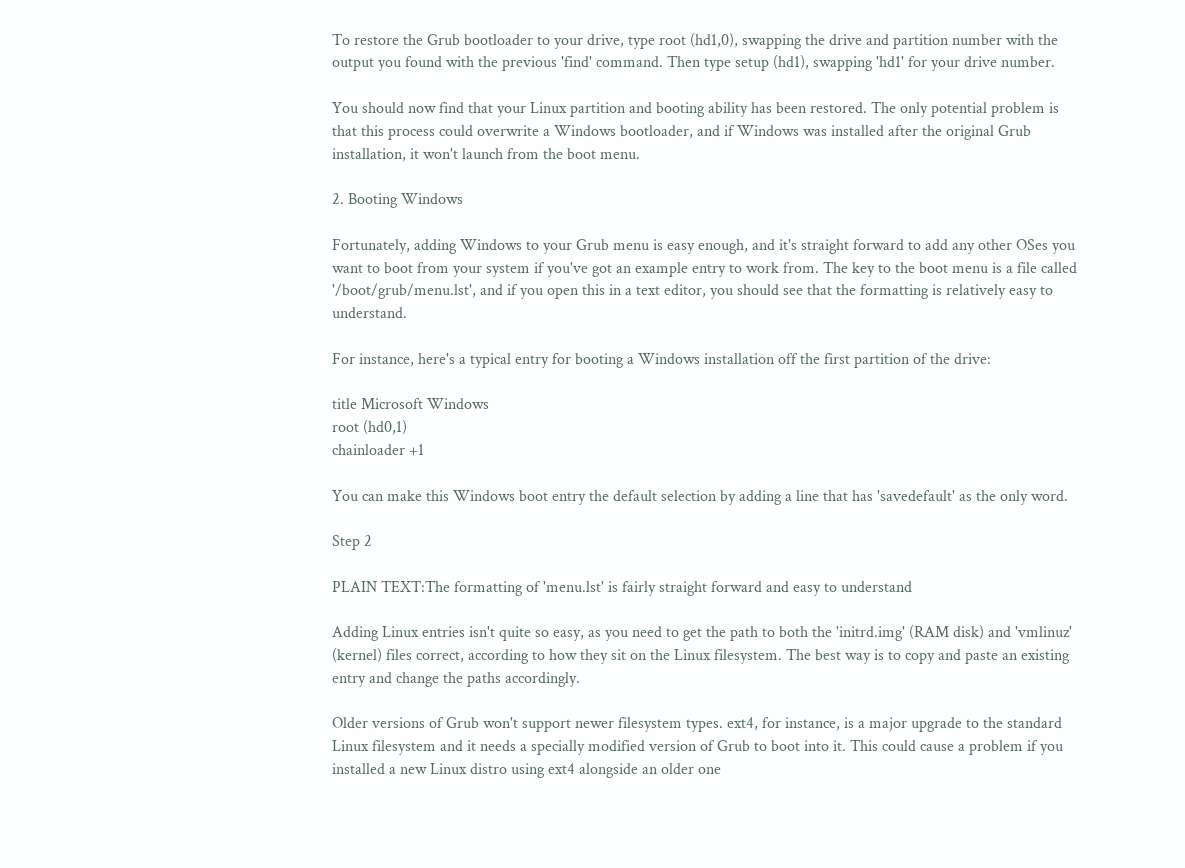To restore the Grub bootloader to your drive, type root (hd1,0), swapping the drive and partition number with the output you found with the previous 'find' command. Then type setup (hd1), swapping 'hd1' for your drive number.

You should now find that your Linux partition and booting ability has been restored. The only potential problem is that this process could overwrite a Windows bootloader, and if Windows was installed after the original Grub installation, it won't launch from the boot menu.

2. Booting Windows

Fortunately, adding Windows to your Grub menu is easy enough, and it's straight forward to add any other OSes you want to boot from your system if you've got an example entry to work from. The key to the boot menu is a file called '/boot/grub/menu.lst', and if you open this in a text editor, you should see that the formatting is relatively easy to understand.

For instance, here's a typical entry for booting a Windows installation off the first partition of the drive:

title Microsoft Windows
root (hd0,1)
chainloader +1

You can make this Windows boot entry the default selection by adding a line that has 'savedefault' as the only word.

Step 2

PLAIN TEXT:The formatting of 'menu.lst' is fairly straight forward and easy to understand

Adding Linux entries isn't quite so easy, as you need to get the path to both the 'initrd.img' (RAM disk) and 'vmlinuz' (kernel) files correct, according to how they sit on the Linux filesystem. The best way is to copy and paste an existing entry and change the paths accordingly.

Older versions of Grub won't support newer filesystem types. ext4, for instance, is a major upgrade to the standard Linux filesystem and it needs a specially modified version of Grub to boot into it. This could cause a problem if you installed a new Linux distro using ext4 alongside an older one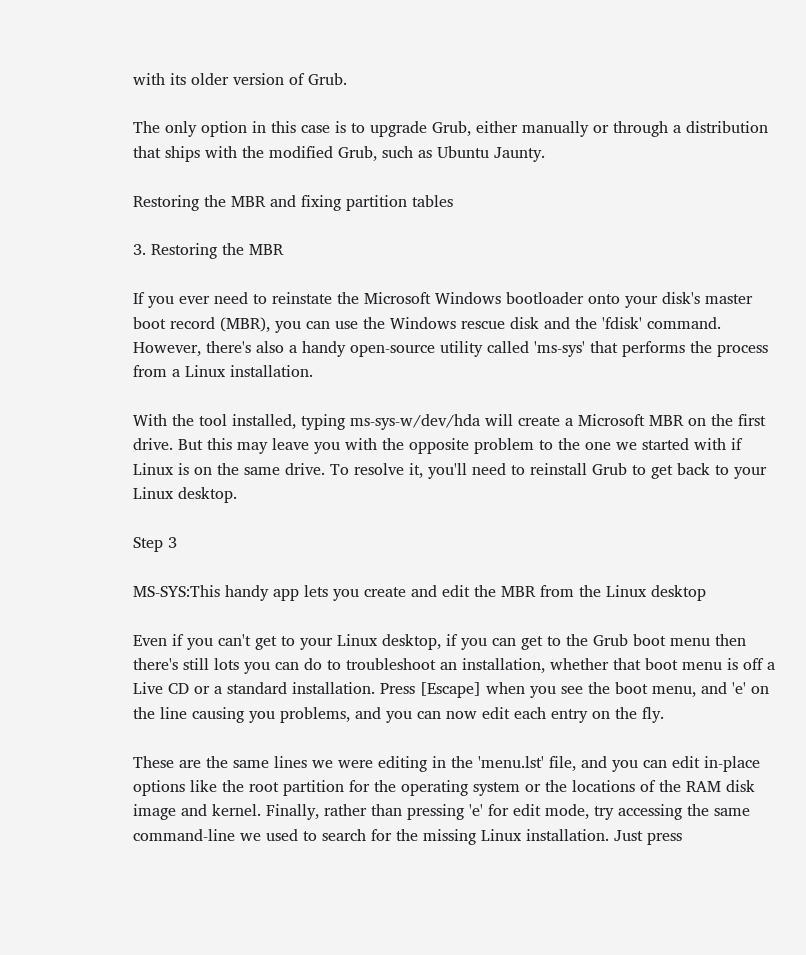with its older version of Grub.

The only option in this case is to upgrade Grub, either manually or through a distribution that ships with the modified Grub, such as Ubuntu Jaunty.

Restoring the MBR and fixing partition tables

3. Restoring the MBR

If you ever need to reinstate the Microsoft Windows bootloader onto your disk's master boot record (MBR), you can use the Windows rescue disk and the 'fdisk' command. However, there's also a handy open-source utility called 'ms-sys' that performs the process from a Linux installation.

With the tool installed, typing ms-sys-w/dev/hda will create a Microsoft MBR on the first drive. But this may leave you with the opposite problem to the one we started with if Linux is on the same drive. To resolve it, you'll need to reinstall Grub to get back to your Linux desktop.

Step 3

MS-SYS:This handy app lets you create and edit the MBR from the Linux desktop

Even if you can't get to your Linux desktop, if you can get to the Grub boot menu then there's still lots you can do to troubleshoot an installation, whether that boot menu is off a Live CD or a standard installation. Press [Escape] when you see the boot menu, and 'e' on the line causing you problems, and you can now edit each entry on the fly.

These are the same lines we were editing in the 'menu.lst' file, and you can edit in-place options like the root partition for the operating system or the locations of the RAM disk image and kernel. Finally, rather than pressing 'e' for edit mode, try accessing the same command-line we used to search for the missing Linux installation. Just press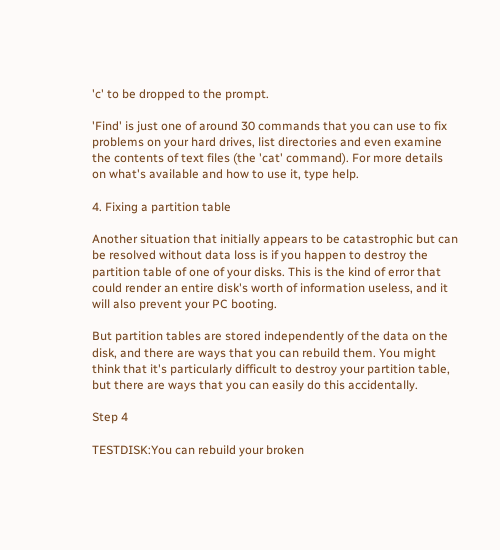'c' to be dropped to the prompt.

'Find' is just one of around 30 commands that you can use to fix problems on your hard drives, list directories and even examine the contents of text files (the 'cat' command). For more details on what's available and how to use it, type help.

4. Fixing a partition table

Another situation that initially appears to be catastrophic but can be resolved without data loss is if you happen to destroy the partition table of one of your disks. This is the kind of error that could render an entire disk's worth of information useless, and it will also prevent your PC booting.

But partition tables are stored independently of the data on the disk, and there are ways that you can rebuild them. You might think that it's particularly difficult to destroy your partition table, but there are ways that you can easily do this accidentally.

Step 4

TESTDISK:You can rebuild your broken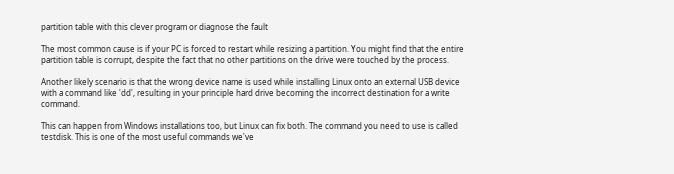partition table with this clever program or diagnose the fault

The most common cause is if your PC is forced to restart while resizing a partition. You might find that the entire partition table is corrupt, despite the fact that no other partitions on the drive were touched by the process.

Another likely scenario is that the wrong device name is used while installing Linux onto an external USB device with a command like 'dd', resulting in your principle hard drive becoming the incorrect destination for a write command.

This can happen from Windows installations too, but Linux can fix both. The command you need to use is called testdisk. This is one of the most useful commands we've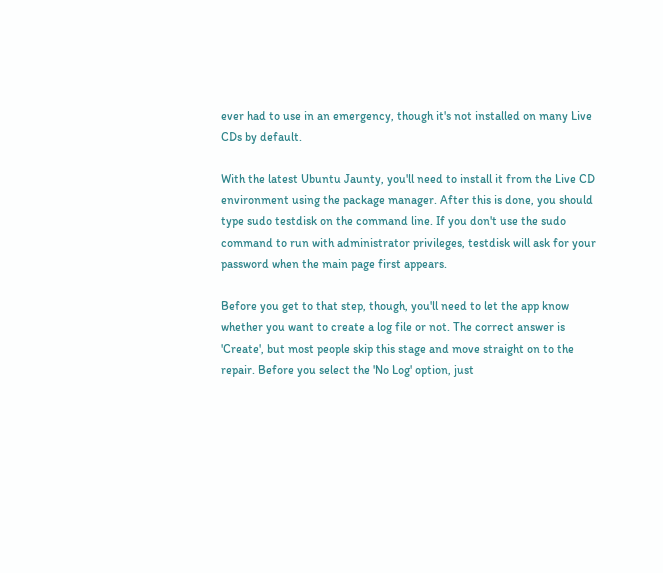ever had to use in an emergency, though it's not installed on many Live CDs by default.

With the latest Ubuntu Jaunty, you'll need to install it from the Live CD environment using the package manager. After this is done, you should type sudo testdisk on the command line. If you don't use the sudo command to run with administrator privileges, testdisk will ask for your password when the main page first appears.

Before you get to that step, though, you'll need to let the app know whether you want to create a log file or not. The correct answer is 'Create', but most people skip this stage and move straight on to the repair. Before you select the 'No Log' option, just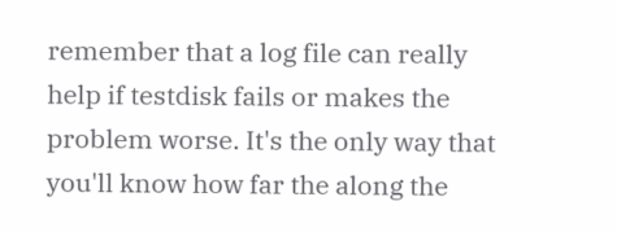remember that a log file can really help if testdisk fails or makes the problem worse. It's the only way that you'll know how far the along the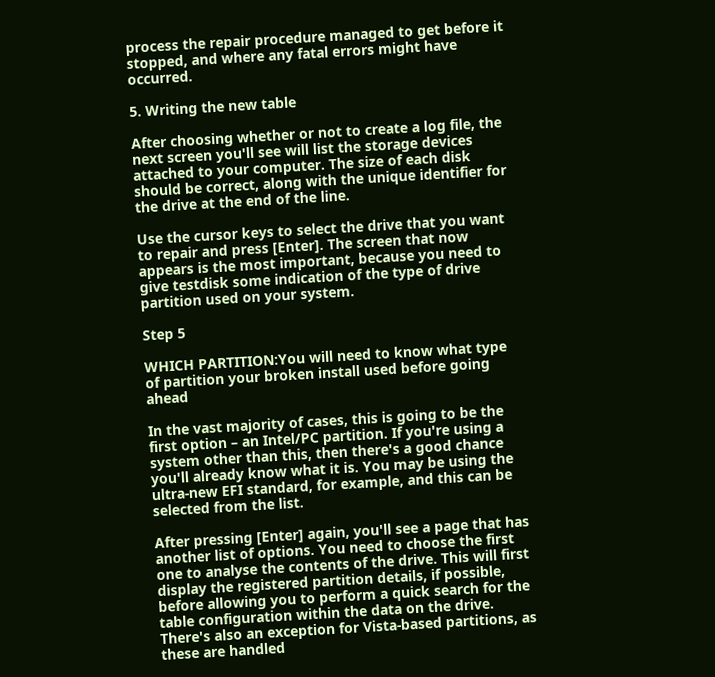process the repair procedure managed to get before it stopped, and where any fatal errors might have occurred.

5. Writing the new table

After choosing whether or not to create a log file, the next screen you'll see will list the storage devices attached to your computer. The size of each disk should be correct, along with the unique identifier for the drive at the end of the line.

Use the cursor keys to select the drive that you want to repair and press [Enter]. The screen that now appears is the most important, because you need to give testdisk some indication of the type of drive partition used on your system.

Step 5

WHICH PARTITION:You will need to know what type of partition your broken install used before going ahead

In the vast majority of cases, this is going to be the first option – an Intel/PC partition. If you're using a system other than this, then there's a good chance you'll already know what it is. You may be using the ultra-new EFI standard, for example, and this can be selected from the list.

After pressing [Enter] again, you'll see a page that has another list of options. You need to choose the first one to analyse the contents of the drive. This will first display the registered partition details, if possible, before allowing you to perform a quick search for the table configuration within the data on the drive. There's also an exception for Vista-based partitions, as these are handled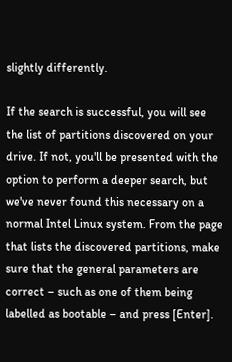slightly differently.

If the search is successful, you will see the list of partitions discovered on your drive. If not, you'll be presented with the option to perform a deeper search, but we've never found this necessary on a normal Intel Linux system. From the page that lists the discovered partitions, make sure that the general parameters are correct – such as one of them being labelled as bootable – and press [Enter].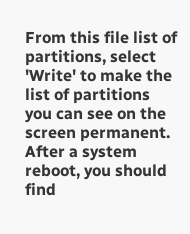From this file list of partitions, select 'Write' to make the list of partitions you can see on the screen permanent. After a system reboot, you should find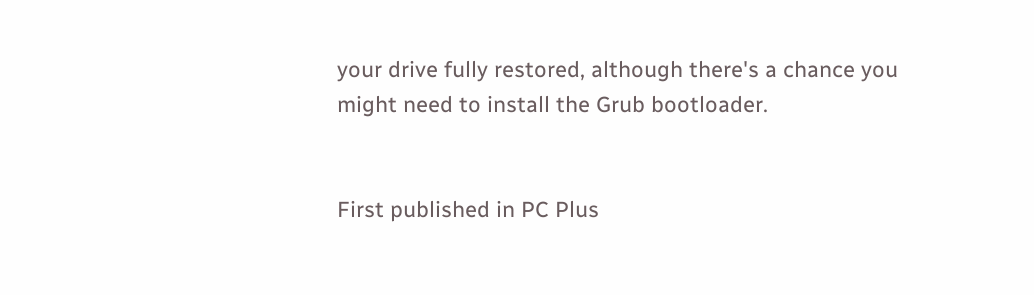your drive fully restored, although there's a chance you might need to install the Grub bootloader.


First published in PC Plus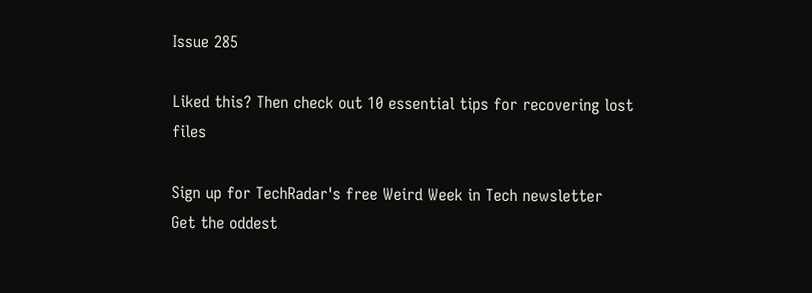Issue 285

Liked this? Then check out 10 essential tips for recovering lost files

Sign up for TechRadar's free Weird Week in Tech newsletter
Get the oddest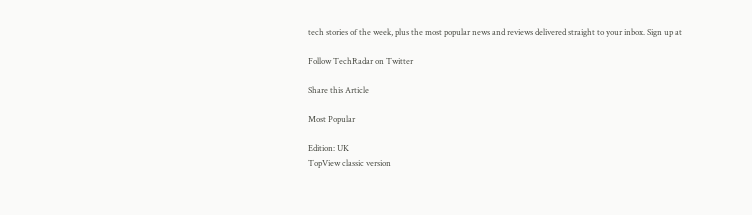tech stories of the week, plus the most popular news and reviews delivered straight to your inbox. Sign up at

Follow TechRadar on Twitter

Share this Article

Most Popular

Edition: UK
TopView classic version